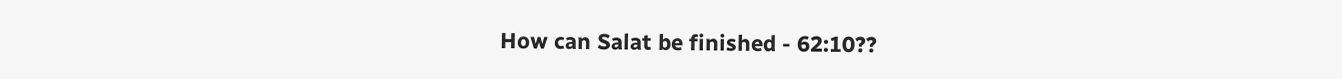How can Salat be finished - 62:10??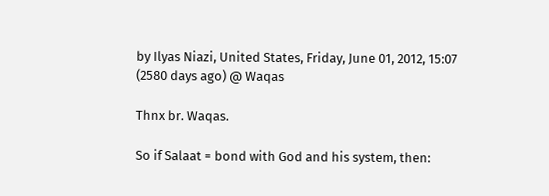by Ilyas Niazi, United States, Friday, June 01, 2012, 15:07 (2580 days ago) @ Waqas

Thnx br. Waqas.

So if Salaat = bond with God and his system, then: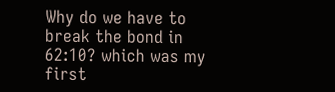Why do we have to break the bond in 62:10? which was my first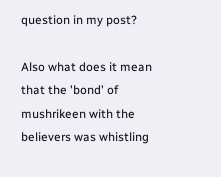question in my post?

Also what does it mean that the 'bond' of mushrikeen with the believers was whistling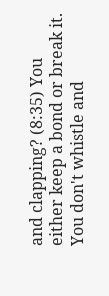and clapping? (8:35) You either keep a bond or break it. You don't whistle and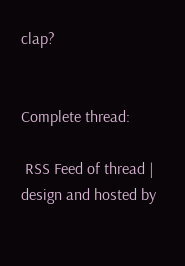clap?


Complete thread:

 RSS Feed of thread | design and hosted by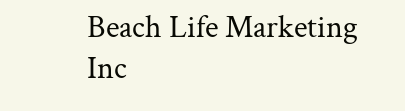Beach Life Marketing Inc